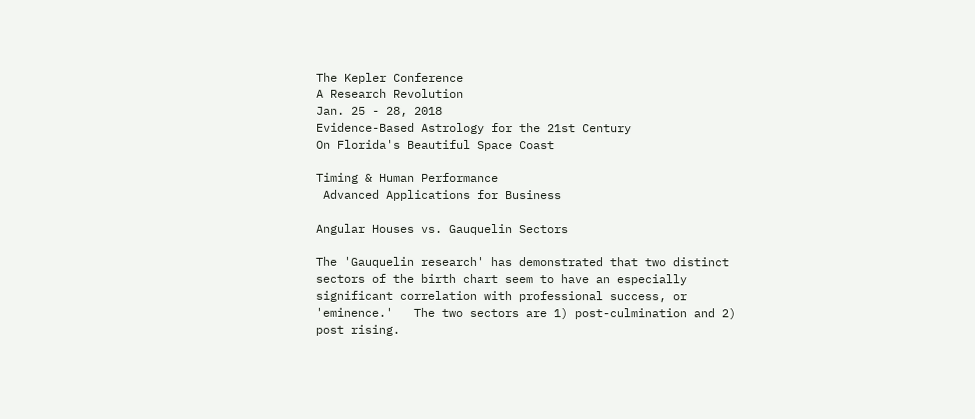The Kepler Conference
A Research Revolution
Jan. 25 - 28, 2018
Evidence-Based Astrology for the 21st Century
On Florida's Beautiful Space Coast

Timing & Human Performance
 Advanced Applications for Business

Angular Houses vs. Gauquelin Sectors

The 'Gauquelin research' has demonstrated that two distinct sectors of the birth chart seem to have an especially significant correlation with professional success, or 'eminence.'   The two sectors are 1) post-culmination and 2) post rising.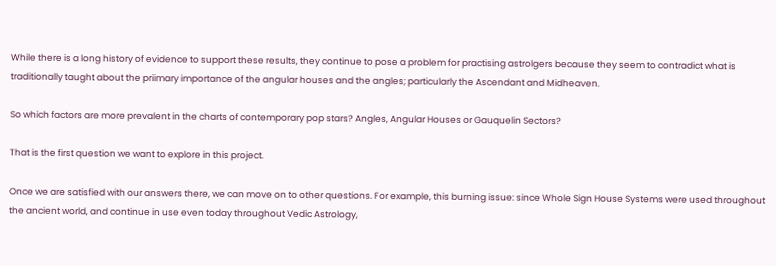While there is a long history of evidence to support these results, they continue to pose a problem for practising astrolgers because they seem to contradict what is traditionally taught about the priimary importance of the angular houses and the angles; particularly the Ascendant and Midheaven.

So which factors are more prevalent in the charts of contemporary pop stars? Angles, Angular Houses or Gauquelin Sectors?

That is the first question we want to explore in this project.

Once we are satisfied with our answers there, we can move on to other questions. For example, this burning issue: since Whole Sign House Systems were used throughout the ancient world, and continue in use even today throughout Vedic Astrology,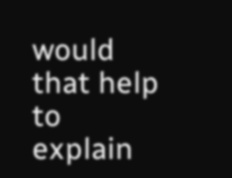would that help to explain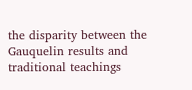the disparity between the Gauquelin results and traditional teachings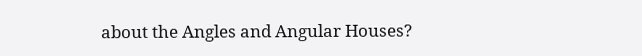about the Angles and Angular Houses?